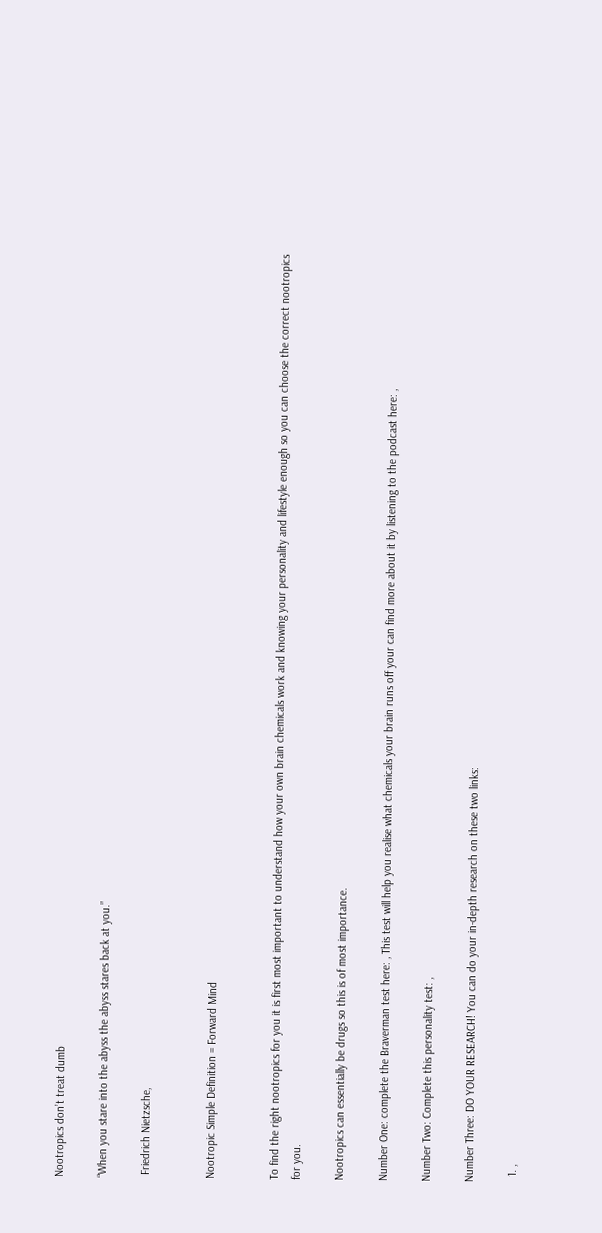Nootropics don’t treat dumb

“When you stare into the abyss the abyss stares back at you.”

 Friedrich Nietzsche,


Nootropic Simple Definition = Forward Mind


To find the right nootropics for you it is first most important to understand how your own brain chemicals work and knowing your personality and lifestyle enough so you can choose the correct nootropics for you.

Nootropics can essentially be drugs so this is of most importance.

Number One: complete the Braverman test here: , This test will help you realise what chemicals your brain runs off your can find more about it by listening to the podcast here: ,

Number Two: Complete this personality test: ,

Number Three: DO YOUR RESEARCH! You can do your in-depth research on these two links:

  1. ,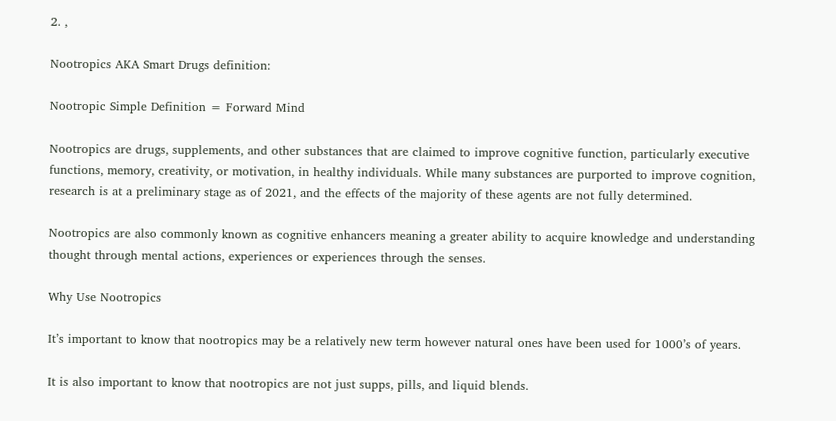2. ,

Nootropics AKA Smart Drugs definition:

Nootropic Simple Definition = Forward Mind

Nootropics are drugs, supplements, and other substances that are claimed to improve cognitive function, particularly executive functions, memory, creativity, or motivation, in healthy individuals. While many substances are purported to improve cognition, research is at a preliminary stage as of 2021, and the effects of the majority of these agents are not fully determined.

Nootropics are also commonly known as cognitive enhancers meaning a greater ability to acquire knowledge and understanding thought through mental actions, experiences or experiences through the senses.

Why Use Nootropics

It’s important to know that nootropics may be a relatively new term however natural ones have been used for 1000’s of years.

It is also important to know that nootropics are not just supps, pills, and liquid blends.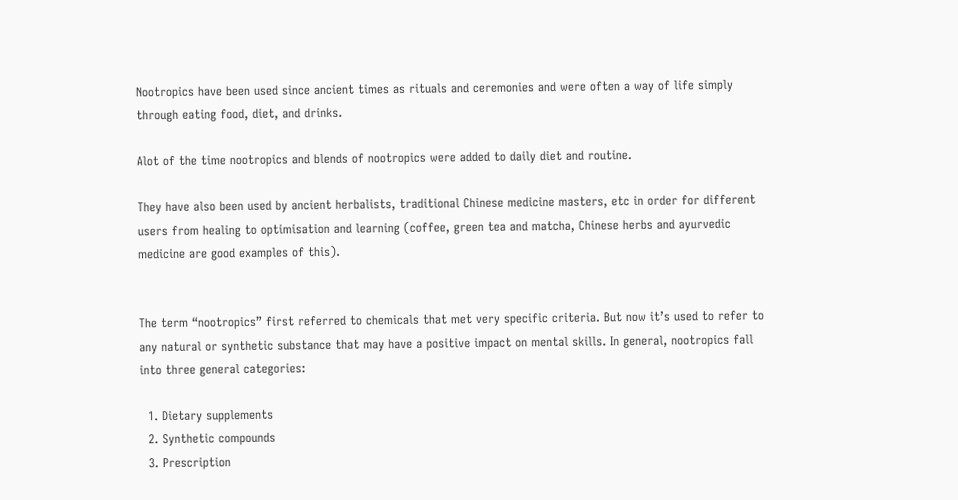Nootropics have been used since ancient times as rituals and ceremonies and were often a way of life simply through eating food, diet, and drinks.

Alot of the time nootropics and blends of nootropics were added to daily diet and routine.

They have also been used by ancient herbalists, traditional Chinese medicine masters, etc in order for different users from healing to optimisation and learning (coffee, green tea and matcha, Chinese herbs and ayurvedic medicine are good examples of this).


The term “nootropics” first referred to chemicals that met very specific criteria. But now it’s used to refer to any natural or synthetic substance that may have a positive impact on mental skills. In general, nootropics fall into three general categories:

  1. Dietary supplements
  2. Synthetic compounds
  3. Prescription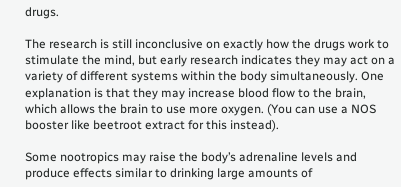drugs.

The research is still inconclusive on exactly how the drugs work to stimulate the mind, but early research indicates they may act on a variety of different systems within the body simultaneously. One explanation is that they may increase blood flow to the brain, which allows the brain to use more oxygen. (You can use a NOS booster like beetroot extract for this instead).

Some nootropics may raise the body’s adrenaline levels and produce effects similar to drinking large amounts of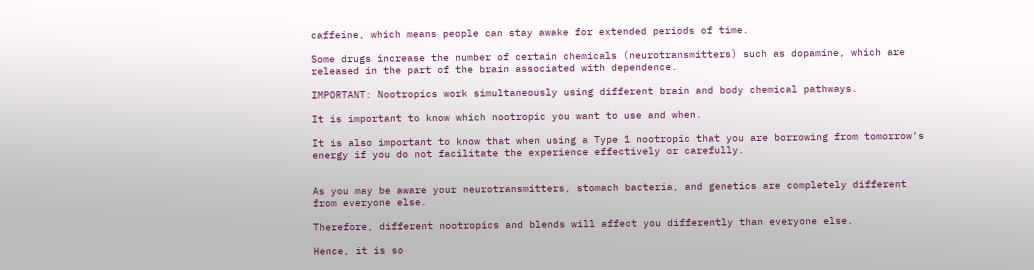caffeine, which means people can stay awake for extended periods of time.

Some drugs increase the number of certain chemicals (neurotransmitters) such as dopamine, which are released in the part of the brain associated with dependence.

IMPORTANT: Nootropics work simultaneously using different brain and body chemical pathways.

It is important to know which nootropic you want to use and when.

It is also important to know that when using a Type 1 nootropic that you are borrowing from tomorrow’s energy if you do not facilitate the experience effectively or carefully.


As you may be aware your neurotransmitters, stomach bacteria, and genetics are completely different from everyone else.

Therefore, different nootropics and blends will affect you differently than everyone else.

Hence, it is so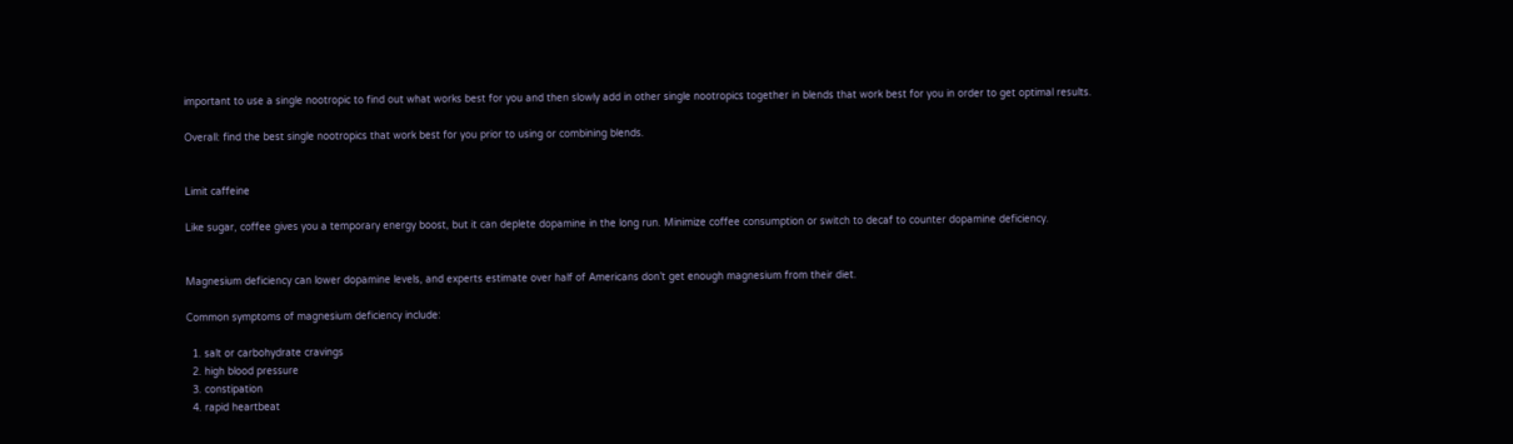important to use a single nootropic to find out what works best for you and then slowly add in other single nootropics together in blends that work best for you in order to get optimal results.

Overall: find the best single nootropics that work best for you prior to using or combining blends.


Limit caffeine

Like sugar, coffee gives you a temporary energy boost, but it can deplete dopamine in the long run. Minimize coffee consumption or switch to decaf to counter dopamine deficiency.


Magnesium deficiency can lower dopamine levels, and experts estimate over half of Americans don’t get enough magnesium from their diet.

Common symptoms of magnesium deficiency include:

  1. salt or carbohydrate cravings
  2. high blood pressure
  3. constipation
  4. rapid heartbeat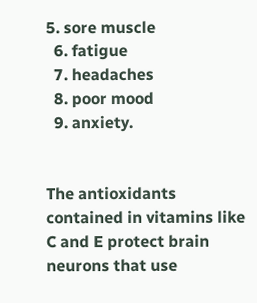5. sore muscle
  6. fatigue
  7. headaches
  8. poor mood
  9. anxiety.


The antioxidants contained in vitamins like C and E protect brain neurons that use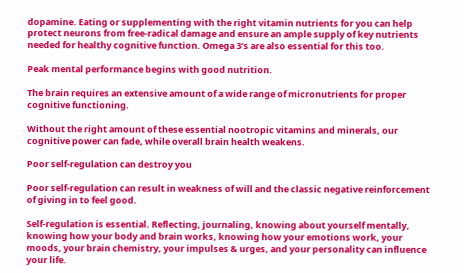dopamine. Eating or supplementing with the right vitamin nutrients for you can help protect neurons from free-radical damage and ensure an ample supply of key nutrients needed for healthy cognitive function. Omega 3’s are also essential for this too.

Peak mental performance begins with good nutrition.

The brain requires an extensive amount of a wide range of micronutrients for proper cognitive functioning.

Without the right amount of these essential nootropic vitamins and minerals, our cognitive power can fade, while overall brain health weakens.

Poor self-regulation can destroy you

Poor self-regulation can result in weakness of will and the classic negative reinforcement of giving in to feel good.

Self-regulation is essential. Reflecting, journaling, knowing about yourself mentally, knowing how your body and brain works, knowing how your emotions work, your moods, your brain chemistry, your impulses & urges, and your personality can influence your life.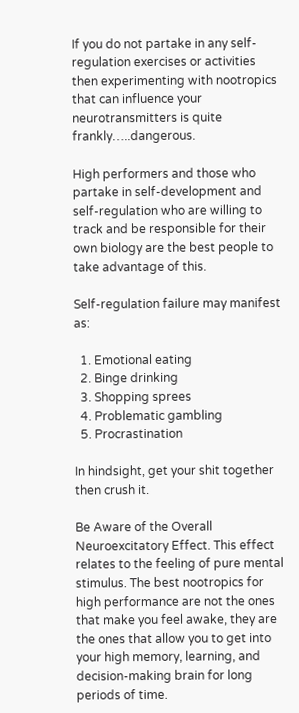If you do not partake in any self-regulation exercises or activities then experimenting with nootropics that can influence your neurotransmitters is quite frankly…..dangerous.

High performers and those who partake in self-development and self-regulation who are willing to track and be responsible for their own biology are the best people to take advantage of this.

Self-regulation failure may manifest as:

  1. Emotional eating
  2. Binge drinking
  3. Shopping sprees
  4. Problematic gambling
  5. Procrastination

In hindsight, get your shit together then crush it.

Be Aware of the Overall Neuroexcitatory Effect. This effect relates to the feeling of pure mental stimulus. The best nootropics for high performance are not the ones that make you feel awake, they are the ones that allow you to get into your high memory, learning, and decision-making brain for long periods of time.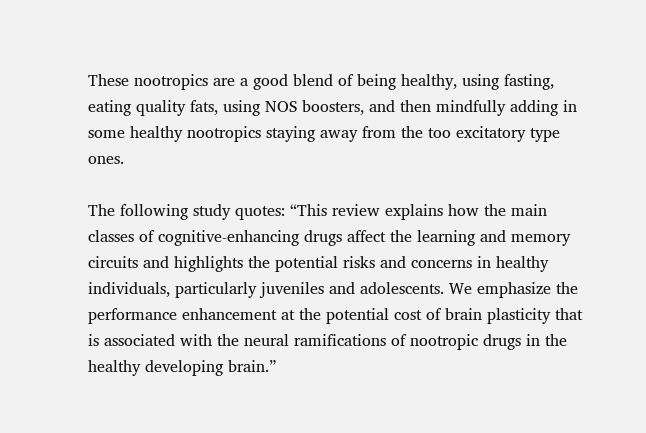These nootropics are a good blend of being healthy, using fasting, eating quality fats, using NOS boosters, and then mindfully adding in some healthy nootropics staying away from the too excitatory type ones.

The following study quotes: “This review explains how the main classes of cognitive-enhancing drugs affect the learning and memory circuits and highlights the potential risks and concerns in healthy individuals, particularly juveniles and adolescents. We emphasize the performance enhancement at the potential cost of brain plasticity that is associated with the neural ramifications of nootropic drugs in the healthy developing brain.”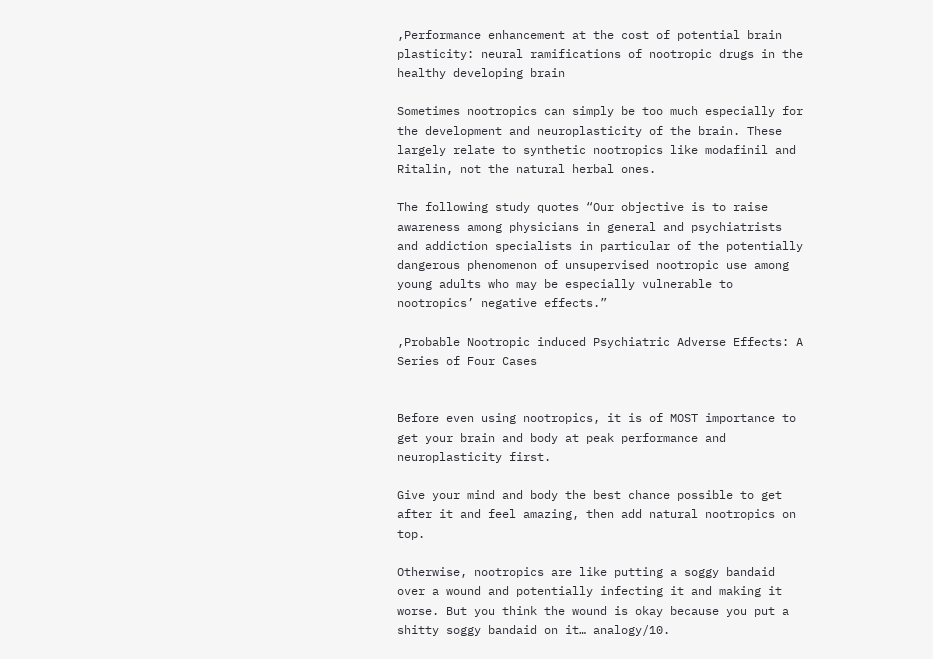,Performance enhancement at the cost of potential brain plasticity: neural ramifications of nootropic drugs in the healthy developing brain

Sometimes nootropics can simply be too much especially for the development and neuroplasticity of the brain. These largely relate to synthetic nootropics like modafinil and Ritalin, not the natural herbal ones.

The following study quotes “Our objective is to raise awareness among physicians in general and psychiatrists and addiction specialists in particular of the potentially dangerous phenomenon of unsupervised nootropic use among young adults who may be especially vulnerable to nootropics’ negative effects.”

,Probable Nootropic induced Psychiatric Adverse Effects: A Series of Four Cases


Before even using nootropics, it is of MOST importance to get your brain and body at peak performance and neuroplasticity first.

Give your mind and body the best chance possible to get after it and feel amazing, then add natural nootropics on top.

Otherwise, nootropics are like putting a soggy bandaid over a wound and potentially infecting it and making it worse. But you think the wound is okay because you put a shitty soggy bandaid on it… analogy/10.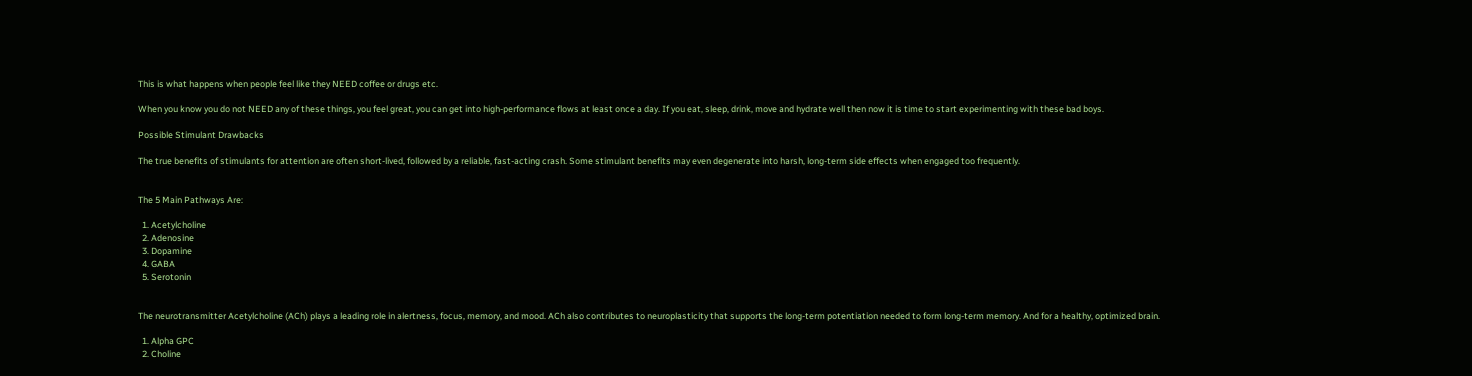This is what happens when people feel like they NEED coffee or drugs etc.

When you know you do not NEED any of these things, you feel great, you can get into high-performance flows at least once a day. If you eat, sleep, drink, move and hydrate well then now it is time to start experimenting with these bad boys.

Possible Stimulant Drawbacks

The true benefits of stimulants for attention are often short-lived, followed by a reliable, fast-acting crash. Some stimulant benefits may even degenerate into harsh, long-term side effects when engaged too frequently.


The 5 Main Pathways Are:

  1. Acetylcholine
  2. Adenosine
  3. Dopamine
  4. GABA
  5. Serotonin


The neurotransmitter Acetylcholine (ACh) plays a leading role in alertness, focus, memory, and mood. ACh also contributes to neuroplasticity that supports the long-term potentiation needed to form long-term memory. And for a healthy, optimized brain.

  1. Alpha GPC
  2. Choline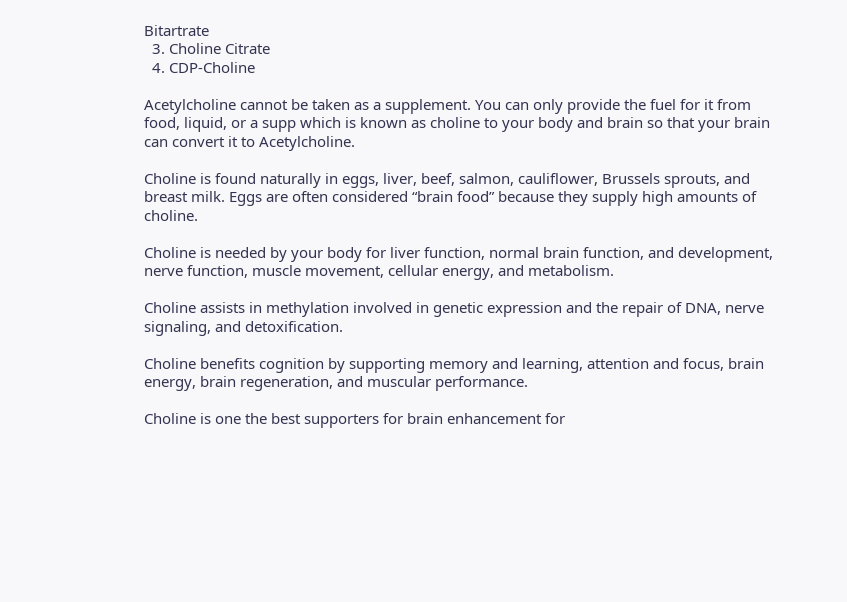Bitartrate
  3. Choline Citrate
  4. CDP-Choline

Acetylcholine cannot be taken as a supplement. You can only provide the fuel for it from food, liquid, or a supp which is known as choline to your body and brain so that your brain can convert it to Acetylcholine.

Choline is found naturally in eggs, liver, beef, salmon, cauliflower, Brussels sprouts, and breast milk. Eggs are often considered “brain food” because they supply high amounts of choline.

Choline is needed by your body for liver function, normal brain function, and development, nerve function, muscle movement, cellular energy, and metabolism.

Choline assists in methylation involved in genetic expression and the repair of DNA, nerve signaling, and detoxification.

Choline benefits cognition by supporting memory and learning, attention and focus, brain energy, brain regeneration, and muscular performance.

Choline is one the best supporters for brain enhancement for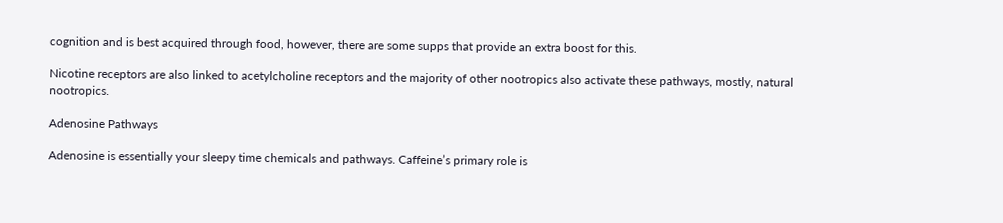cognition and is best acquired through food, however, there are some supps that provide an extra boost for this.

Nicotine receptors are also linked to acetylcholine receptors and the majority of other nootropics also activate these pathways, mostly, natural nootropics.

Adenosine Pathways

Adenosine is essentially your sleepy time chemicals and pathways. Caffeine’s primary role is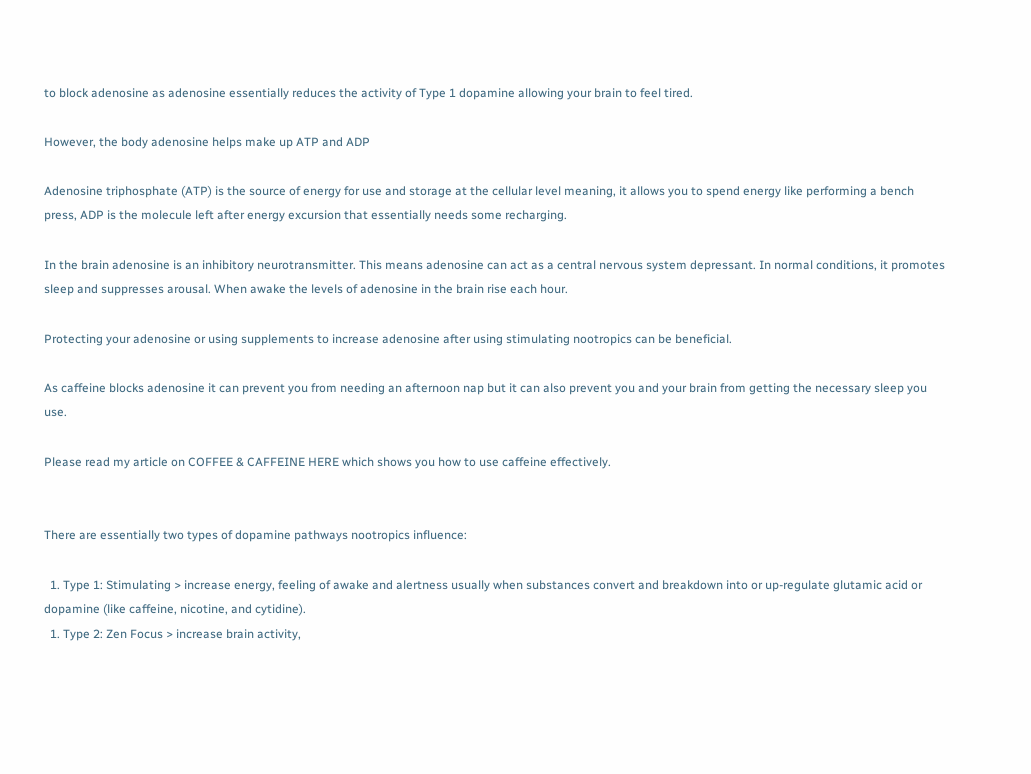to block adenosine as adenosine essentially reduces the activity of Type 1 dopamine allowing your brain to feel tired.

However, the body adenosine helps make up ATP and ADP

Adenosine triphosphate (ATP) is the source of energy for use and storage at the cellular level meaning, it allows you to spend energy like performing a bench press, ADP is the molecule left after energy excursion that essentially needs some recharging.

In the brain adenosine is an inhibitory neurotransmitter. This means adenosine can act as a central nervous system depressant. In normal conditions, it promotes sleep and suppresses arousal. When awake the levels of adenosine in the brain rise each hour.

Protecting your adenosine or using supplements to increase adenosine after using stimulating nootropics can be beneficial.

As caffeine blocks adenosine it can prevent you from needing an afternoon nap but it can also prevent you and your brain from getting the necessary sleep you use.

Please read my article on COFFEE & CAFFEINE HERE which shows you how to use caffeine effectively.


There are essentially two types of dopamine pathways nootropics influence:

  1. Type 1: Stimulating > increase energy, feeling of awake and alertness usually when substances convert and breakdown into or up-regulate glutamic acid or dopamine (like caffeine, nicotine, and cytidine).
  1. Type 2: Zen Focus > increase brain activity,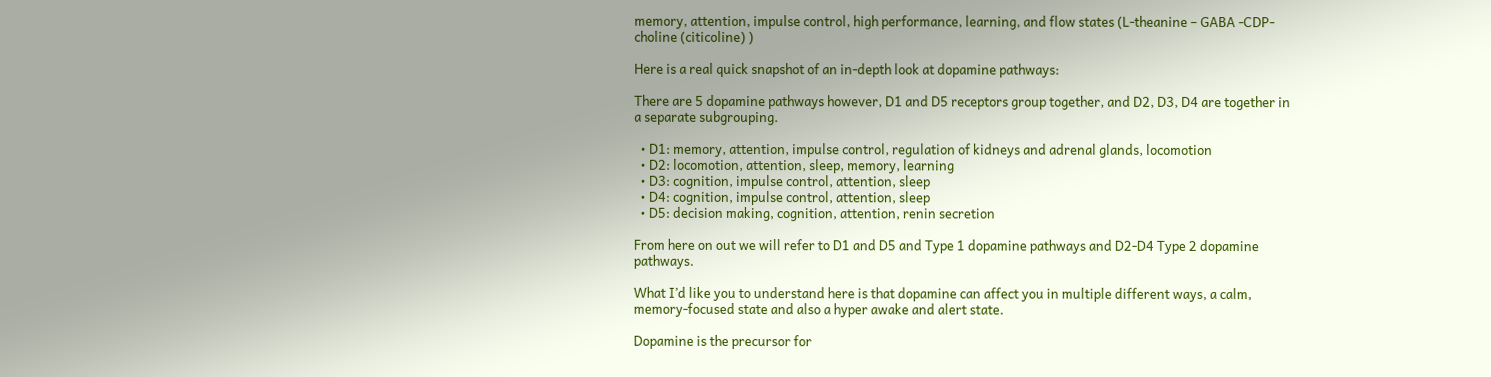memory, attention, impulse control, high performance, learning, and flow states (L-theanine – GABA -CDP-choline (citicoline) )

Here is a real quick snapshot of an in-depth look at dopamine pathways:

There are 5 dopamine pathways however, D1 and D5 receptors group together, and D2, D3, D4 are together in a separate subgrouping.

  • D1: memory, attention, impulse control, regulation of kidneys and adrenal glands, locomotion
  • D2: locomotion, attention, sleep, memory, learning
  • D3: cognition, impulse control, attention, sleep
  • D4: cognition, impulse control, attention, sleep
  • D5: decision making, cognition, attention, renin secretion

From here on out we will refer to D1 and D5 and Type 1 dopamine pathways and D2-D4 Type 2 dopamine pathways.

What I’d like you to understand here is that dopamine can affect you in multiple different ways, a calm, memory-focused state and also a hyper awake and alert state.

Dopamine is the precursor for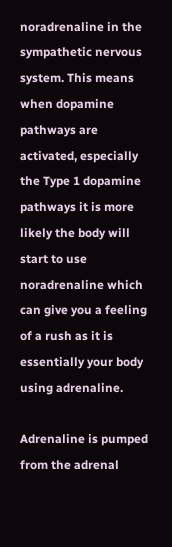noradrenaline in the sympathetic nervous system. This means when dopamine pathways are activated, especially the Type 1 dopamine pathways it is more likely the body will start to use noradrenaline which can give you a feeling of a rush as it is essentially your body using adrenaline.

Adrenaline is pumped from the adrenal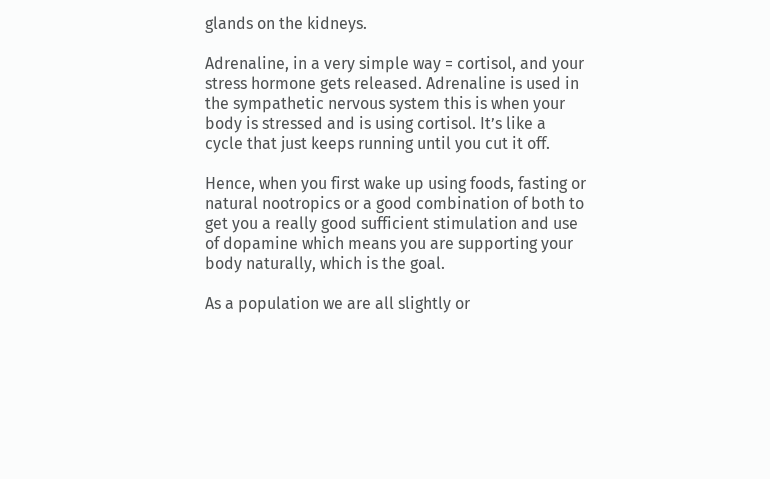glands on the kidneys.

Adrenaline, in a very simple way = cortisol, and your stress hormone gets released. Adrenaline is used in the sympathetic nervous system this is when your body is stressed and is using cortisol. It’s like a cycle that just keeps running until you cut it off.

Hence, when you first wake up using foods, fasting or natural nootropics or a good combination of both to get you a really good sufficient stimulation and use of dopamine which means you are supporting your body naturally, which is the goal.

As a population we are all slightly or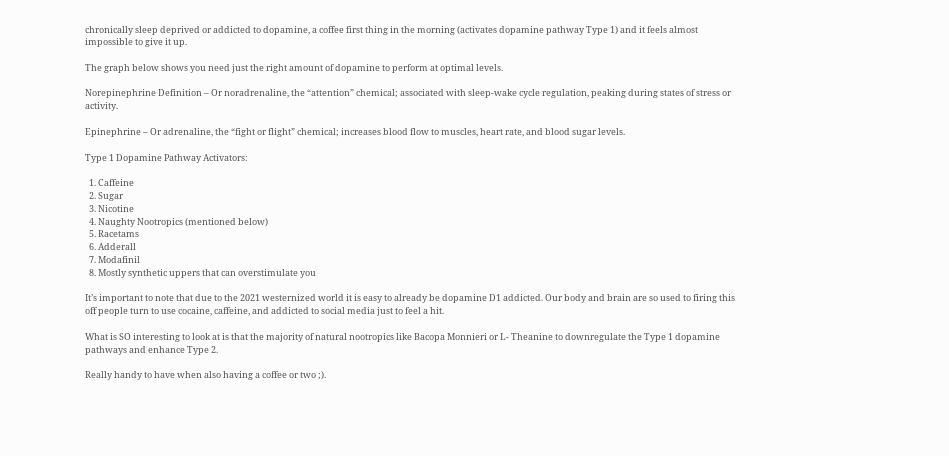chronically sleep deprived or addicted to dopamine, a coffee first thing in the morning (activates dopamine pathway Type 1) and it feels almost impossible to give it up.

The graph below shows you need just the right amount of dopamine to perform at optimal levels.

Norepinephrine Definition – Or noradrenaline, the “attention” chemical; associated with sleep-wake cycle regulation, peaking during states of stress or activity.

Epinephrine – Or adrenaline, the “fight or flight” chemical; increases blood flow to muscles, heart rate, and blood sugar levels.

Type 1 Dopamine Pathway Activators:

  1. Caffeine
  2. Sugar
  3. Nicotine
  4. Naughty Nootropics (mentioned below)
  5. Racetams
  6. Adderall
  7. Modafinil
  8. Mostly synthetic uppers that can overstimulate you

It’s important to note that due to the 2021 westernized world it is easy to already be dopamine D1 addicted. Our body and brain are so used to firing this off people turn to use cocaine, caffeine, and addicted to social media just to feel a hit.

What is SO interesting to look at is that the majority of natural nootropics like Bacopa Monnieri or L- Theanine to downregulate the Type 1 dopamine pathways and enhance Type 2.

Really handy to have when also having a coffee or two ;).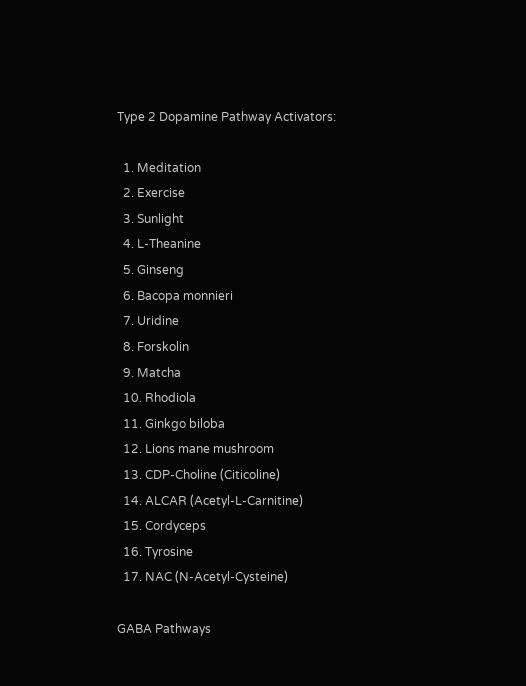Type 2 Dopamine Pathway Activators:

  1. Meditation
  2. Exercise
  3. Sunlight
  4. L-Theanine
  5. Ginseng
  6. Bacopa monnieri
  7. Uridine
  8. Forskolin
  9. Matcha
  10. Rhodiola
  11. Ginkgo biloba
  12. Lions mane mushroom
  13. CDP-Choline (Citicoline)
  14. ALCAR (Acetyl-L-Carnitine)
  15. Cordyceps
  16. Tyrosine
  17. NAC (N-Acetyl-Cysteine)

GABA Pathways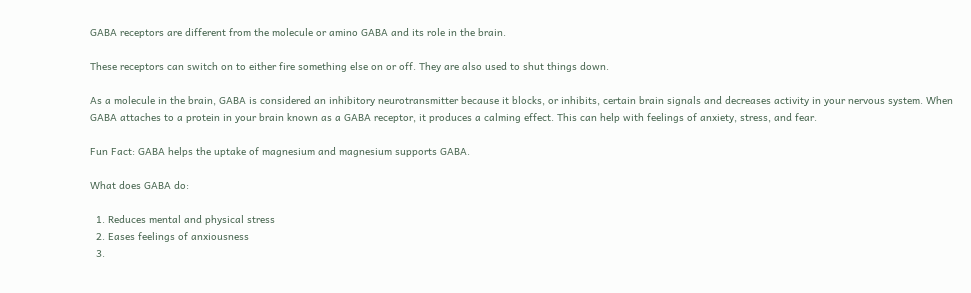GABA receptors are different from the molecule or amino GABA and its role in the brain.

These receptors can switch on to either fire something else on or off. They are also used to shut things down.

As a molecule in the brain, GABA is considered an inhibitory neurotransmitter because it blocks, or inhibits, certain brain signals and decreases activity in your nervous system. When GABA attaches to a protein in your brain known as a GABA receptor, it produces a calming effect. This can help with feelings of anxiety, stress, and fear.

Fun Fact: GABA helps the uptake of magnesium and magnesium supports GABA.

What does GABA do:

  1. Reduces mental and physical stress
  2. Eases feelings of anxiousness
  3.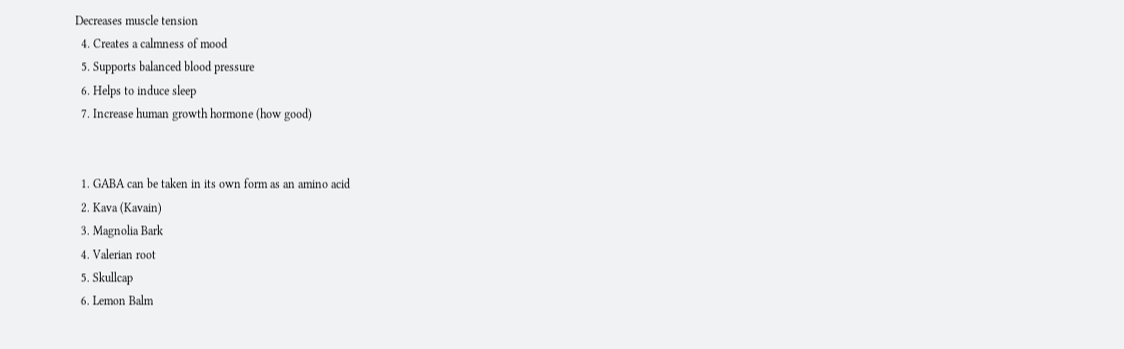Decreases muscle tension
  4. Creates a calmness of mood
  5. Supports balanced blood pressure
  6. Helps to induce sleep
  7. Increase human growth hormone (how good)


  1. GABA can be taken in its own form as an amino acid
  2. Kava (Kavain)
  3. Magnolia Bark
  4. Valerian root
  5. Skullcap
  6. Lemon Balm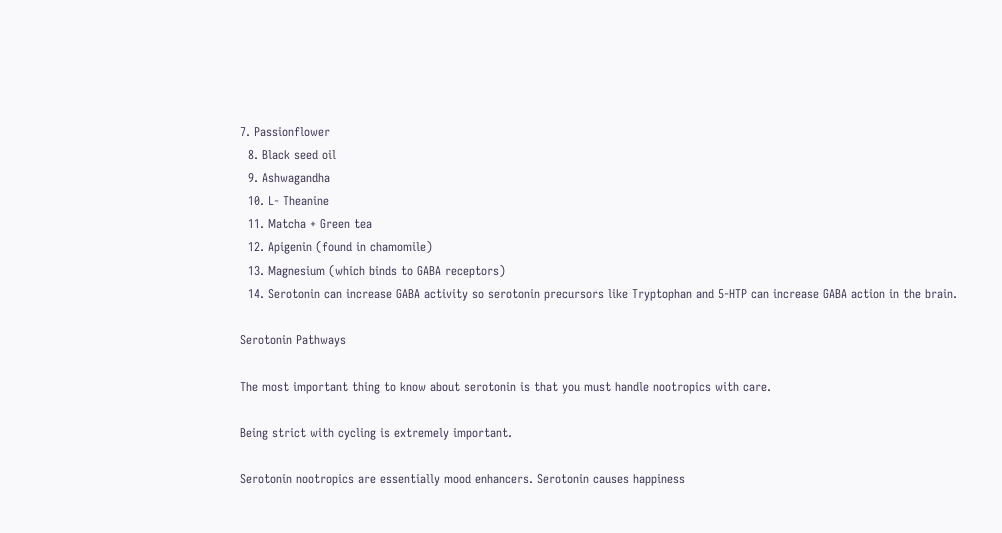7. Passionflower
  8. Black seed oil
  9. Ashwagandha
  10. L- Theanine
  11. Matcha + Green tea
  12. Apigenin (found in chamomile)
  13. Magnesium (which binds to GABA receptors)
  14. Serotonin can increase GABA activity so serotonin precursors like Tryptophan and 5-HTP can increase GABA action in the brain.

Serotonin Pathways

The most important thing to know about serotonin is that you must handle nootropics with care.

Being strict with cycling is extremely important.

Serotonin nootropics are essentially mood enhancers. Serotonin causes happiness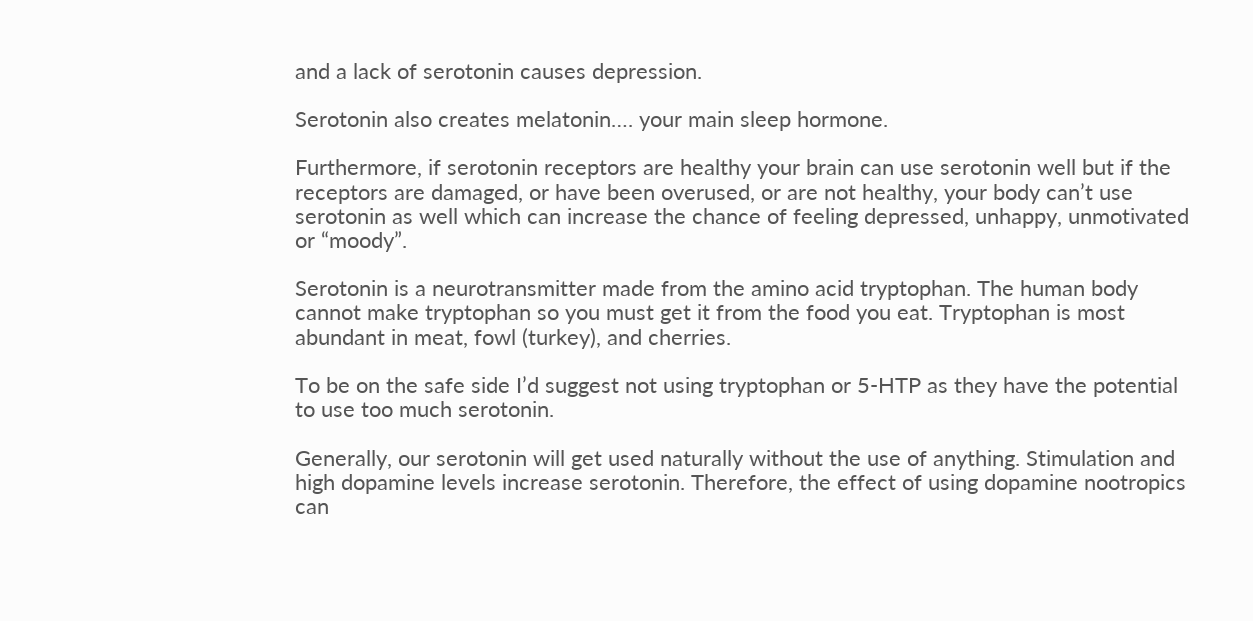and a lack of serotonin causes depression.

Serotonin also creates melatonin…. your main sleep hormone.

Furthermore, if serotonin receptors are healthy your brain can use serotonin well but if the receptors are damaged, or have been overused, or are not healthy, your body can’t use serotonin as well which can increase the chance of feeling depressed, unhappy, unmotivated or “moody”.

Serotonin is a neurotransmitter made from the amino acid tryptophan. The human body cannot make tryptophan so you must get it from the food you eat. Tryptophan is most abundant in meat, fowl (turkey), and cherries.

To be on the safe side I’d suggest not using tryptophan or 5-HTP as they have the potential to use too much serotonin.

Generally, our serotonin will get used naturally without the use of anything. Stimulation and high dopamine levels increase serotonin. Therefore, the effect of using dopamine nootropics can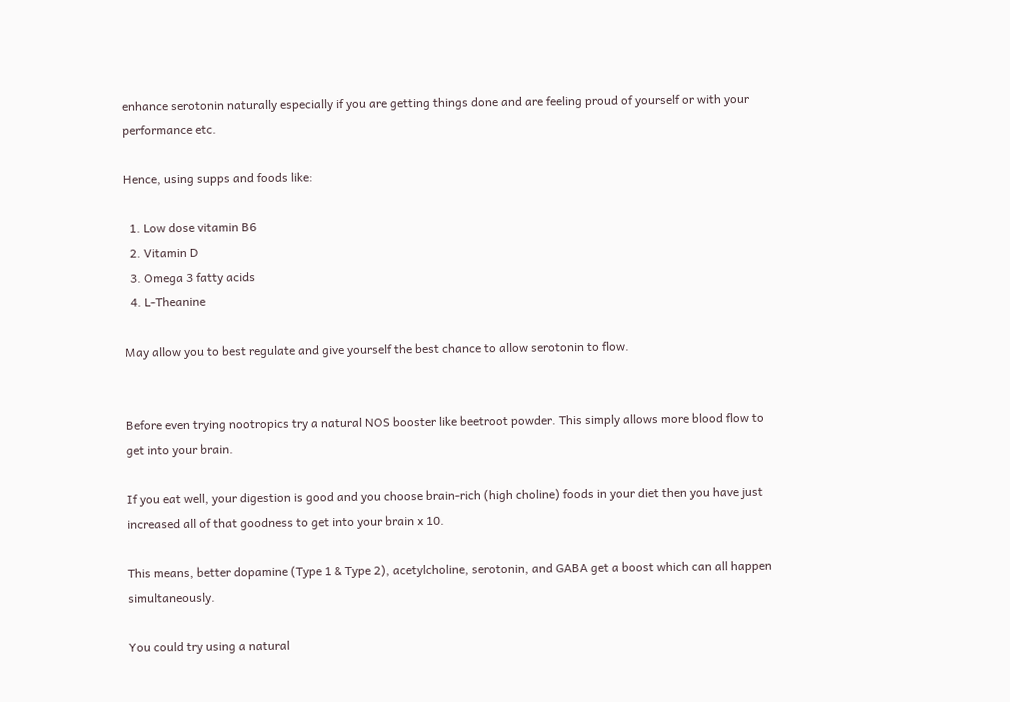enhance serotonin naturally especially if you are getting things done and are feeling proud of yourself or with your performance etc.

Hence, using supps and foods like:

  1. Low dose vitamin B6
  2. Vitamin D
  3. Omega 3 fatty acids
  4. L-Theanine

May allow you to best regulate and give yourself the best chance to allow serotonin to flow.


Before even trying nootropics try a natural NOS booster like beetroot powder. This simply allows more blood flow to get into your brain.

If you eat well, your digestion is good and you choose brain-rich (high choline) foods in your diet then you have just increased all of that goodness to get into your brain x 10.

This means, better dopamine (Type 1 & Type 2), acetylcholine, serotonin, and GABA get a boost which can all happen simultaneously.

You could try using a natural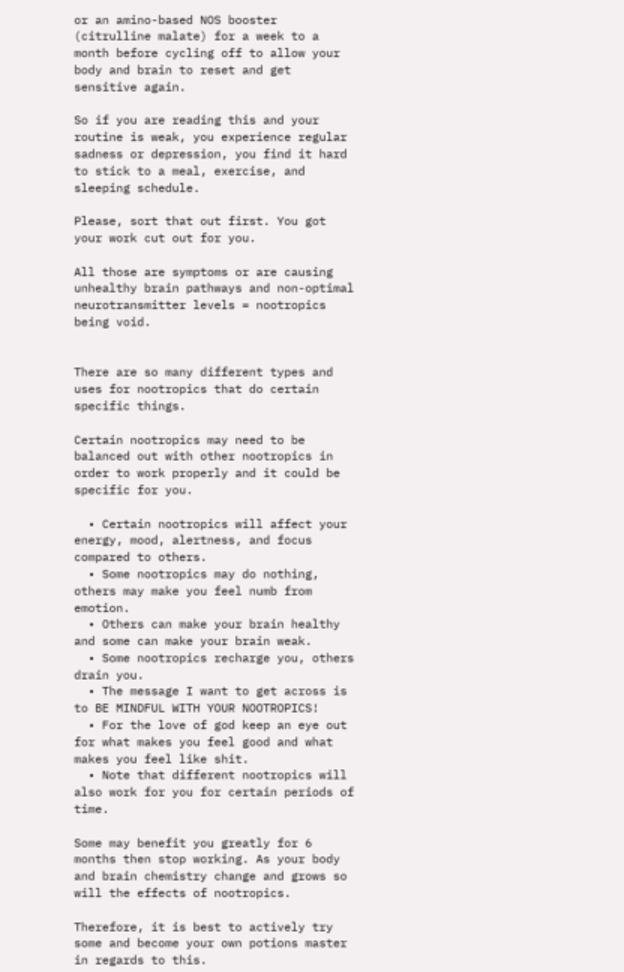or an amino-based NOS booster (citrulline malate) for a week to a month before cycling off to allow your body and brain to reset and get sensitive again.

So if you are reading this and your routine is weak, you experience regular sadness or depression, you find it hard to stick to a meal, exercise, and sleeping schedule.

Please, sort that out first. You got your work cut out for you.

All those are symptoms or are causing unhealthy brain pathways and non-optimal neurotransmitter levels = nootropics being void.


There are so many different types and uses for nootropics that do certain specific things.

Certain nootropics may need to be balanced out with other nootropics in order to work properly and it could be specific for you.

  • Certain nootropics will affect your energy, mood, alertness, and focus compared to others.
  • Some nootropics may do nothing, others may make you feel numb from emotion.
  • Others can make your brain healthy and some can make your brain weak.
  • Some nootropics recharge you, others drain you.
  • The message I want to get across is to BE MINDFUL WITH YOUR NOOTROPICS!
  • For the love of god keep an eye out for what makes you feel good and what makes you feel like shit.
  • Note that different nootropics will also work for you for certain periods of time.

Some may benefit you greatly for 6 months then stop working. As your body and brain chemistry change and grows so will the effects of nootropics.

Therefore, it is best to actively try some and become your own potions master in regards to this.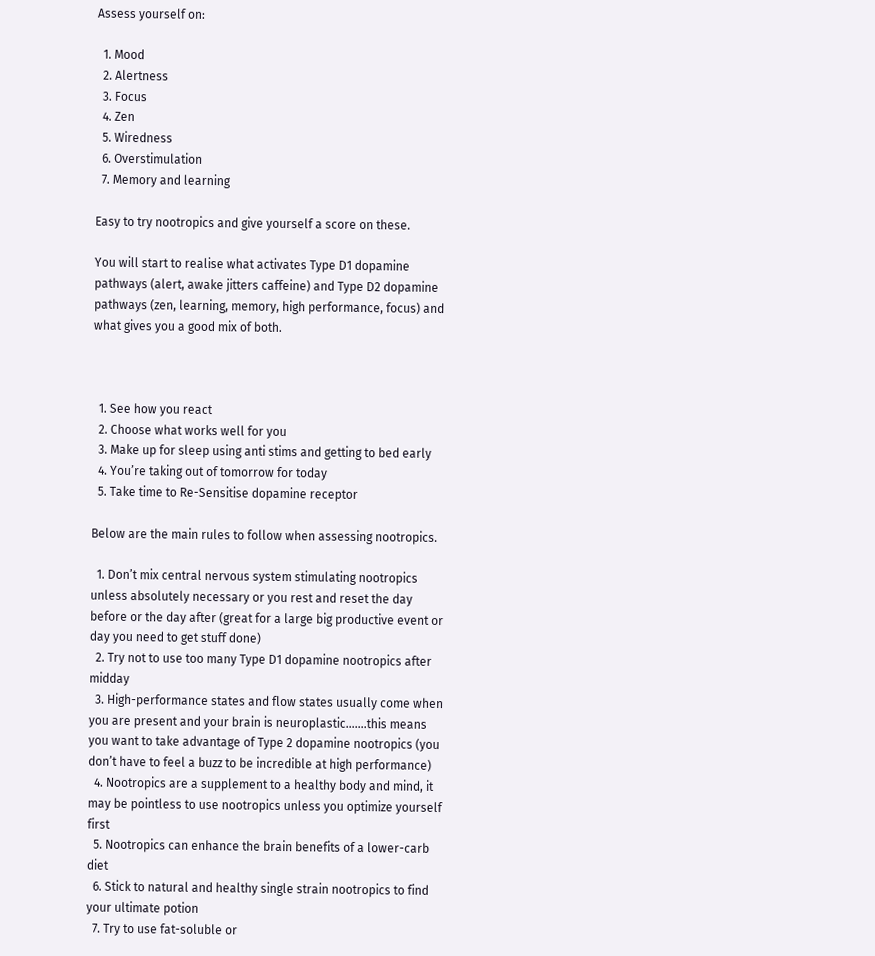Assess yourself on:

  1. Mood
  2. Alertness
  3. Focus
  4. Zen
  5. Wiredness
  6. Overstimulation
  7. Memory and learning

Easy to try nootropics and give yourself a score on these.

You will start to realise what activates Type D1 dopamine pathways (alert, awake jitters caffeine) and Type D2 dopamine pathways (zen, learning, memory, high performance, focus) and what gives you a good mix of both.



  1. See how you react
  2. Choose what works well for you
  3. Make up for sleep using anti stims and getting to bed early
  4. You’re taking out of tomorrow for today
  5. Take time to Re-Sensitise dopamine receptor

Below are the main rules to follow when assessing nootropics.

  1. Don’t mix central nervous system stimulating nootropics unless absolutely necessary or you rest and reset the day before or the day after (great for a large big productive event or day you need to get stuff done)
  2. Try not to use too many Type D1 dopamine nootropics after midday
  3. High-performance states and flow states usually come when you are present and your brain is neuroplastic…….this means you want to take advantage of Type 2 dopamine nootropics (you don’t have to feel a buzz to be incredible at high performance)
  4. Nootropics are a supplement to a healthy body and mind, it may be pointless to use nootropics unless you optimize yourself first
  5. Nootropics can enhance the brain benefits of a lower-carb diet
  6. Stick to natural and healthy single strain nootropics to find your ultimate potion
  7. Try to use fat-soluble or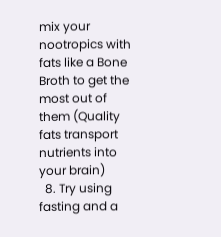mix your nootropics with fats like a Bone Broth to get the most out of them (Quality fats transport nutrients into your brain)
  8. Try using fasting and a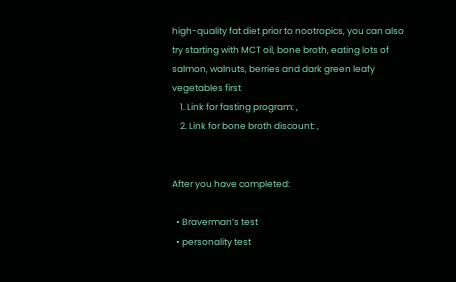high-quality fat diet prior to nootropics, you can also try starting with MCT oil, bone broth, eating lots of salmon, walnuts, berries and dark green leafy vegetables first
    1. Link for fasting program: ,
    2. Link for bone broth discount: ,


After you have completed:

  • Braverman’s test
  • personality test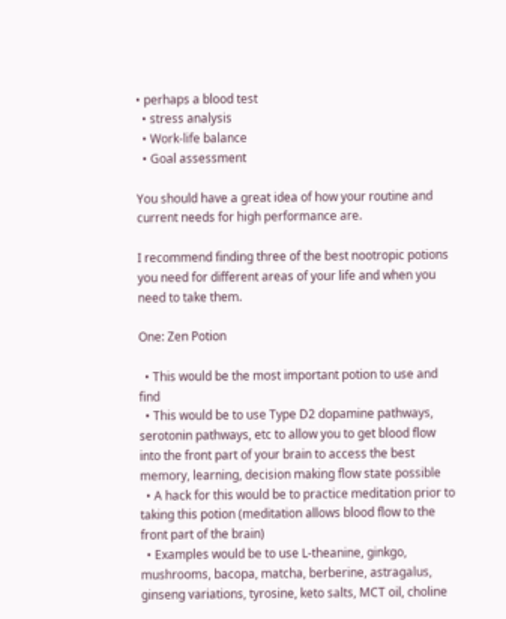• perhaps a blood test
  • stress analysis
  • Work-life balance
  • Goal assessment

You should have a great idea of how your routine and current needs for high performance are.

I recommend finding three of the best nootropic potions you need for different areas of your life and when you need to take them.

One: Zen Potion

  • This would be the most important potion to use and find
  • This would be to use Type D2 dopamine pathways, serotonin pathways, etc to allow you to get blood flow into the front part of your brain to access the best memory, learning, decision making flow state possible
  • A hack for this would be to practice meditation prior to taking this potion (meditation allows blood flow to the front part of the brain)
  • Examples would be to use L-theanine, ginkgo, mushrooms, bacopa, matcha, berberine, astragalus, ginseng variations, tyrosine, keto salts, MCT oil, choline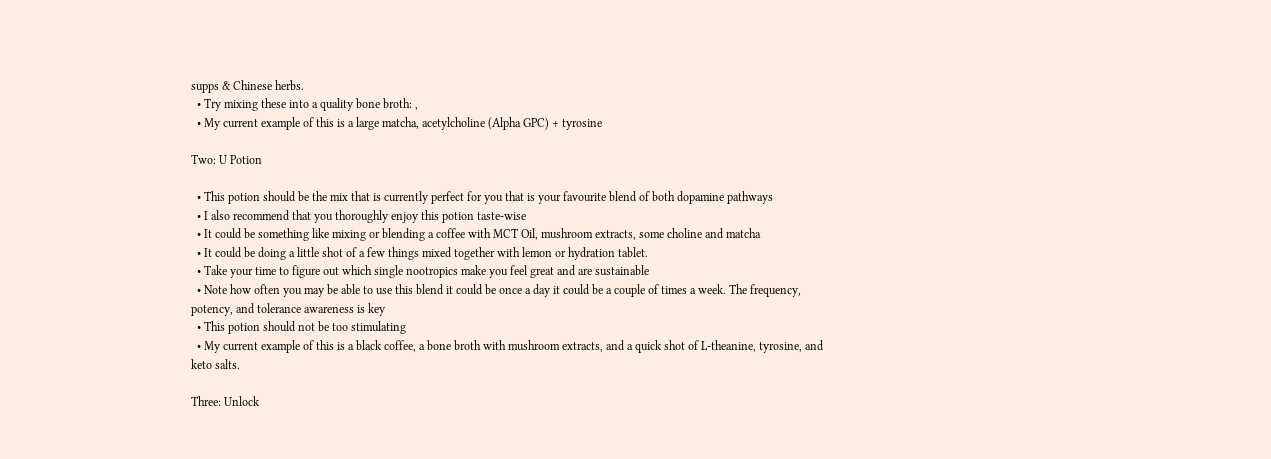supps & Chinese herbs.
  • Try mixing these into a quality bone broth: ,
  • My current example of this is a large matcha, acetylcholine (Alpha GPC) + tyrosine

Two: U Potion

  • This potion should be the mix that is currently perfect for you that is your favourite blend of both dopamine pathways
  • I also recommend that you thoroughly enjoy this potion taste-wise
  • It could be something like mixing or blending a coffee with MCT Oil, mushroom extracts, some choline and matcha
  • It could be doing a little shot of a few things mixed together with lemon or hydration tablet.
  • Take your time to figure out which single nootropics make you feel great and are sustainable
  • Note how often you may be able to use this blend it could be once a day it could be a couple of times a week. The frequency, potency, and tolerance awareness is key
  • This potion should not be too stimulating
  • My current example of this is a black coffee, a bone broth with mushroom extracts, and a quick shot of L-theanine, tyrosine, and keto salts.

Three: Unlock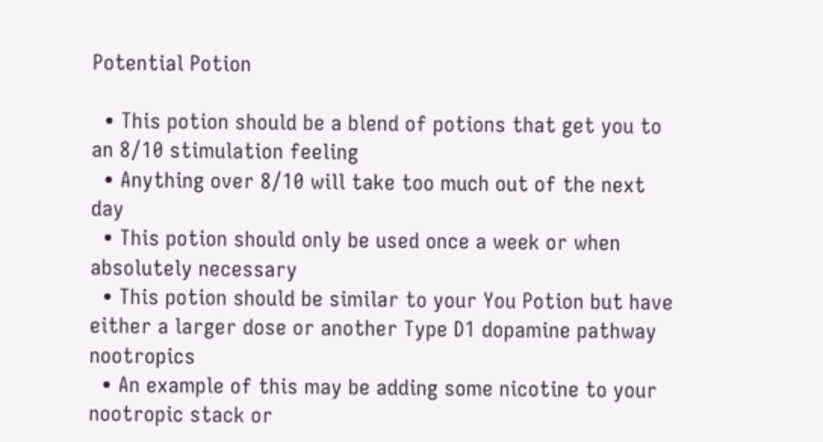Potential Potion

  • This potion should be a blend of potions that get you to an 8/10 stimulation feeling
  • Anything over 8/10 will take too much out of the next day
  • This potion should only be used once a week or when absolutely necessary
  • This potion should be similar to your You Potion but have either a larger dose or another Type D1 dopamine pathway nootropics
  • An example of this may be adding some nicotine to your nootropic stack or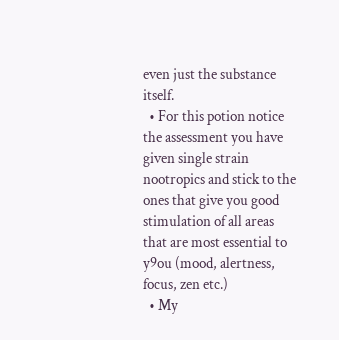even just the substance itself.
  • For this potion notice the assessment you have given single strain nootropics and stick to the ones that give you good stimulation of all areas that are most essential to y9ou (mood, alertness, focus, zen etc.)
  • My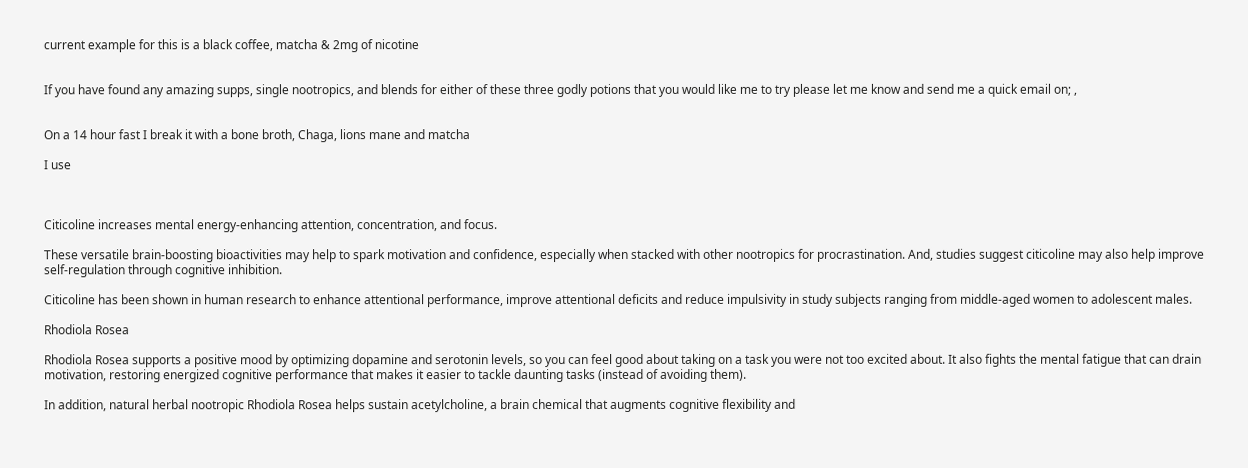current example for this is a black coffee, matcha & 2mg of nicotine


If you have found any amazing supps, single nootropics, and blends for either of these three godly potions that you would like me to try please let me know and send me a quick email on; ,


On a 14 hour fast I break it with a bone broth, Chaga, lions mane and matcha

I use



Citicoline increases mental energy-enhancing attention, concentration, and focus.

These versatile brain-boosting bioactivities may help to spark motivation and confidence, especially when stacked with other nootropics for procrastination. And, studies suggest citicoline may also help improve self-regulation through cognitive inhibition.

Citicoline has been shown in human research to enhance attentional performance, improve attentional deficits and reduce impulsivity in study subjects ranging from middle-aged women to adolescent males.

Rhodiola Rosea

Rhodiola Rosea supports a positive mood by optimizing dopamine and serotonin levels, so you can feel good about taking on a task you were not too excited about. It also fights the mental fatigue that can drain motivation, restoring energized cognitive performance that makes it easier to tackle daunting tasks (instead of avoiding them).

In addition, natural herbal nootropic Rhodiola Rosea helps sustain acetylcholine, a brain chemical that augments cognitive flexibility and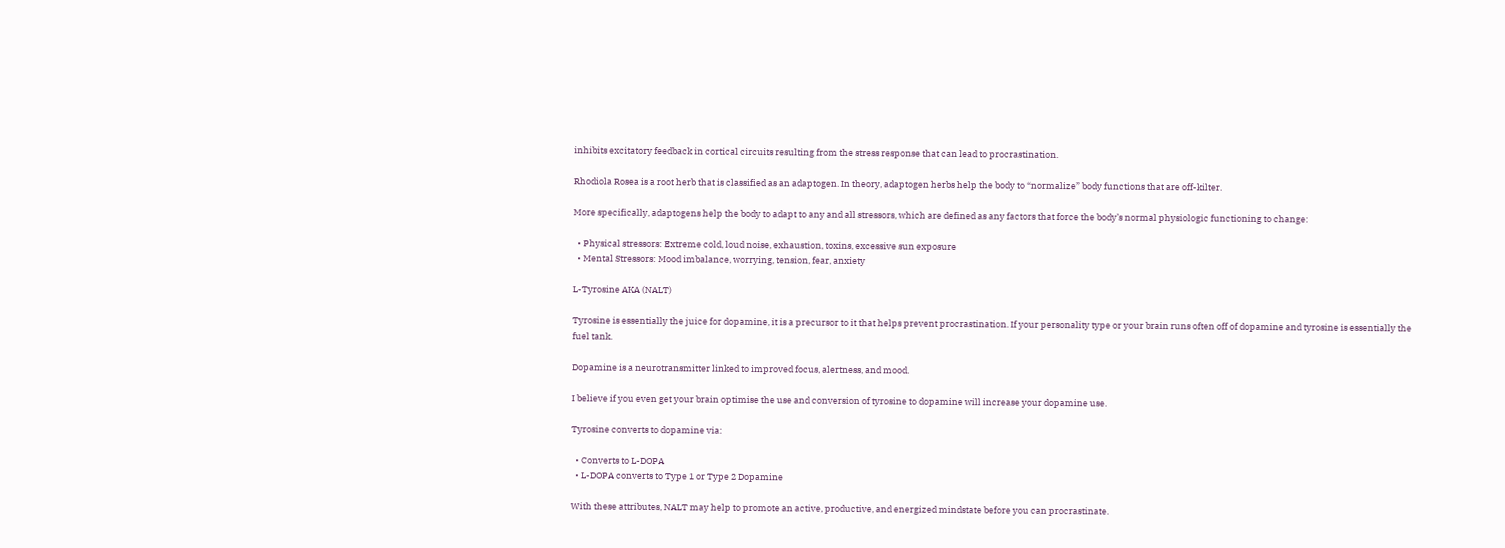inhibits excitatory feedback in cortical circuits resulting from the stress response that can lead to procrastination.

Rhodiola Rosea is a root herb that is classified as an adaptogen. In theory, adaptogen herbs help the body to “normalize” body functions that are off-kilter.

More specifically, adaptogens help the body to adapt to any and all stressors, which are defined as any factors that force the body’s normal physiologic functioning to change:

  • Physical stressors: Extreme cold, loud noise, exhaustion, toxins, excessive sun exposure
  • Mental Stressors: Mood imbalance, worrying, tension, fear, anxiety

L-Tyrosine AKA (NALT)

Tyrosine is essentially the juice for dopamine, it is a precursor to it that helps prevent procrastination. If your personality type or your brain runs often off of dopamine and tyrosine is essentially the fuel tank.

Dopamine is a neurotransmitter linked to improved focus, alertness, and mood.

I believe if you even get your brain optimise the use and conversion of tyrosine to dopamine will increase your dopamine use.

Tyrosine converts to dopamine via:

  • Converts to L-DOPA
  • L-DOPA converts to Type 1 or Type 2 Dopamine

With these attributes, NALT may help to promote an active, productive, and energized mindstate before you can procrastinate.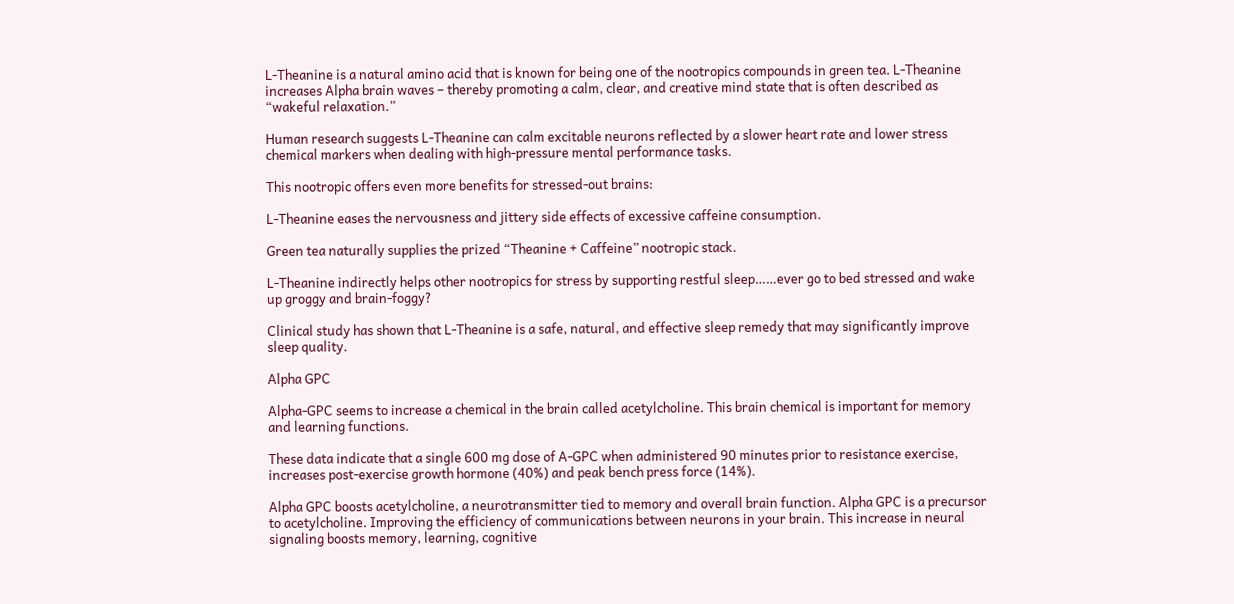L-Theanine is a natural amino acid that is known for being one of the nootropics compounds in green tea. L-Theanine increases Alpha brain waves – thereby promoting a calm, clear, and creative mind state that is often described as “wakeful relaxation.”

Human research suggests L-Theanine can calm excitable neurons reflected by a slower heart rate and lower stress chemical markers when dealing with high-pressure mental performance tasks.

This nootropic offers even more benefits for stressed-out brains:

L-Theanine eases the nervousness and jittery side effects of excessive caffeine consumption.

Green tea naturally supplies the prized “Theanine + Caffeine” nootropic stack.

L-Theanine indirectly helps other nootropics for stress by supporting restful sleep……ever go to bed stressed and wake up groggy and brain-foggy?

Clinical study has shown that L-Theanine is a safe, natural, and effective sleep remedy that may significantly improve sleep quality.

Alpha GPC

Alpha-GPC seems to increase a chemical in the brain called acetylcholine. This brain chemical is important for memory and learning functions.

These data indicate that a single 600 mg dose of A-GPC when administered 90 minutes prior to resistance exercise, increases post-exercise growth hormone (40%) and peak bench press force (14%).

Alpha GPC boosts acetylcholine, a neurotransmitter tied to memory and overall brain function. Alpha GPC is a precursor to acetylcholine. Improving the efficiency of communications between neurons in your brain. This increase in neural signaling boosts memory, learning, cognitive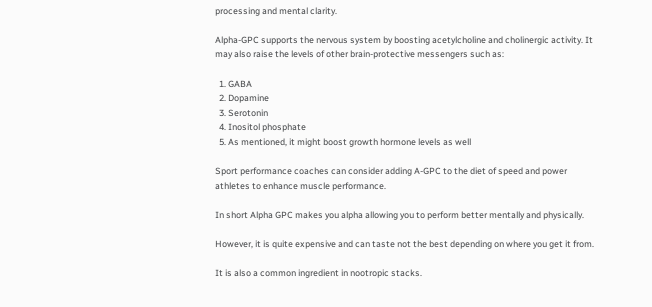processing and mental clarity.

Alpha-GPC supports the nervous system by boosting acetylcholine and cholinergic activity. It may also raise the levels of other brain-protective messengers such as:

  1. GABA
  2. Dopamine
  3. Serotonin
  4. Inositol phosphate
  5. As mentioned, it might boost growth hormone levels as well

Sport performance coaches can consider adding A-GPC to the diet of speed and power athletes to enhance muscle performance.

In short Alpha GPC makes you alpha allowing you to perform better mentally and physically.

However, it is quite expensive and can taste not the best depending on where you get it from.

It is also a common ingredient in nootropic stacks.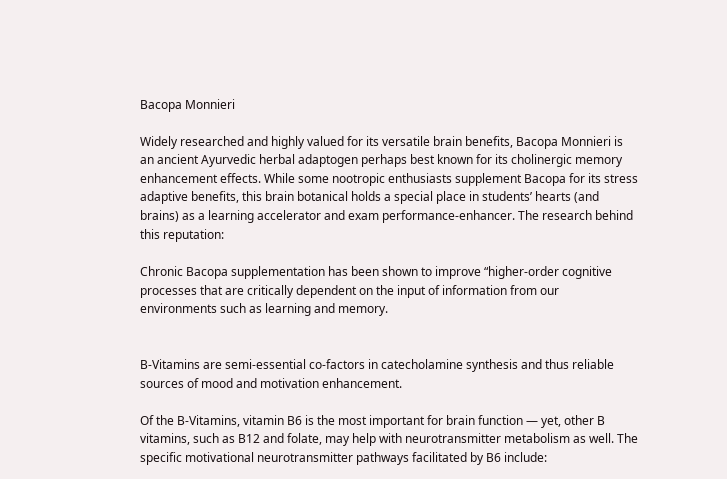Bacopa Monnieri

Widely researched and highly valued for its versatile brain benefits, Bacopa Monnieri is an ancient Ayurvedic herbal adaptogen perhaps best known for its cholinergic memory enhancement effects. While some nootropic enthusiasts supplement Bacopa for its stress adaptive benefits, this brain botanical holds a special place in students’ hearts (and brains) as a learning accelerator and exam performance-enhancer. The research behind this reputation:

Chronic Bacopa supplementation has been shown to improve “higher-order cognitive processes that are critically dependent on the input of information from our environments such as learning and memory.


B-Vitamins are semi-essential co-factors in catecholamine synthesis and thus reliable sources of mood and motivation enhancement.

Of the B-Vitamins, vitamin B6 is the most important for brain function — yet, other B vitamins, such as B12 and folate, may help with neurotransmitter metabolism as well. The specific motivational neurotransmitter pathways facilitated by B6 include: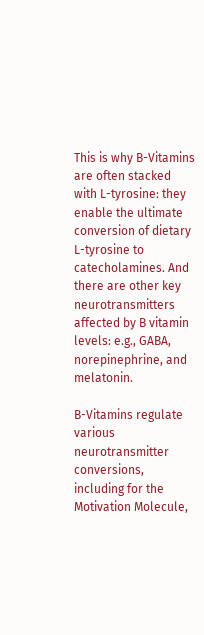This is why B-Vitamins are often stacked with L-tyrosine: they enable the ultimate conversion of dietary L-tyrosine to catecholamines. And there are other key neurotransmitters affected by B vitamin levels: e.g., GABA, norepinephrine, and melatonin.

B-Vitamins regulate various neurotransmitter conversions, including for the Motivation Molecule,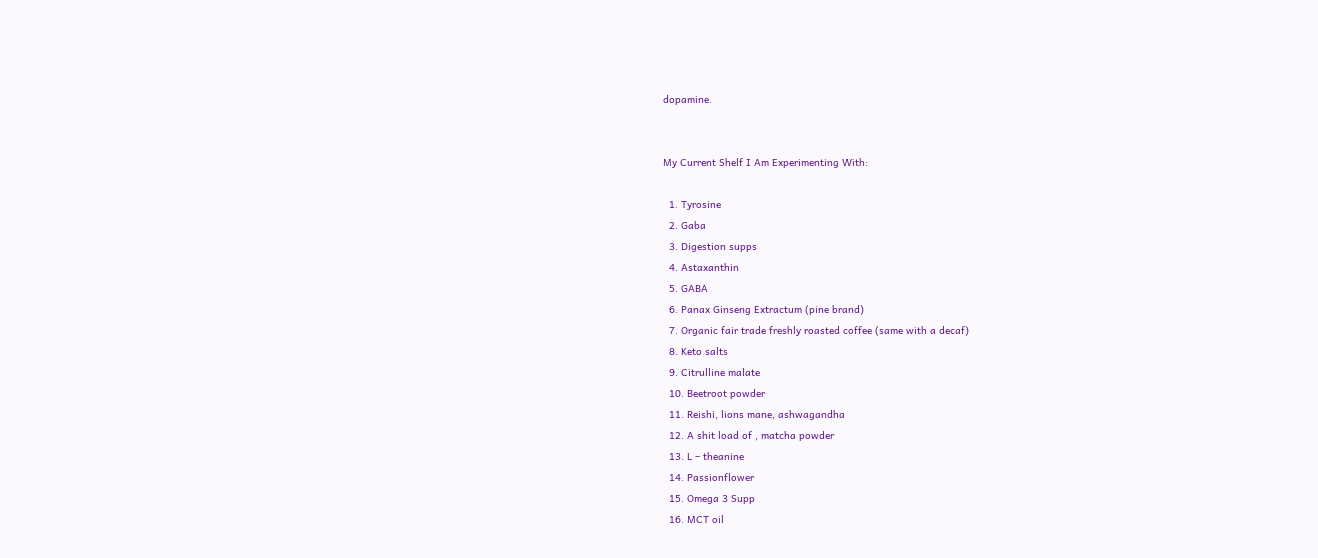dopamine.


My Current Shelf I Am Experimenting With:

  1. Tyrosine
  2. Gaba
  3. Digestion supps
  4. Astaxanthin
  5. GABA
  6. Panax Ginseng Extractum (pine brand)
  7. Organic fair trade freshly roasted coffee (same with a decaf)
  8. Keto salts
  9. Citrulline malate
  10. Beetroot powder
  11. Reishi, lions mane, ashwagandha
  12. A shit load of , matcha powder
  13. L – theanine
  14. Passionflower
  15. Omega 3 Supp
  16. MCT oil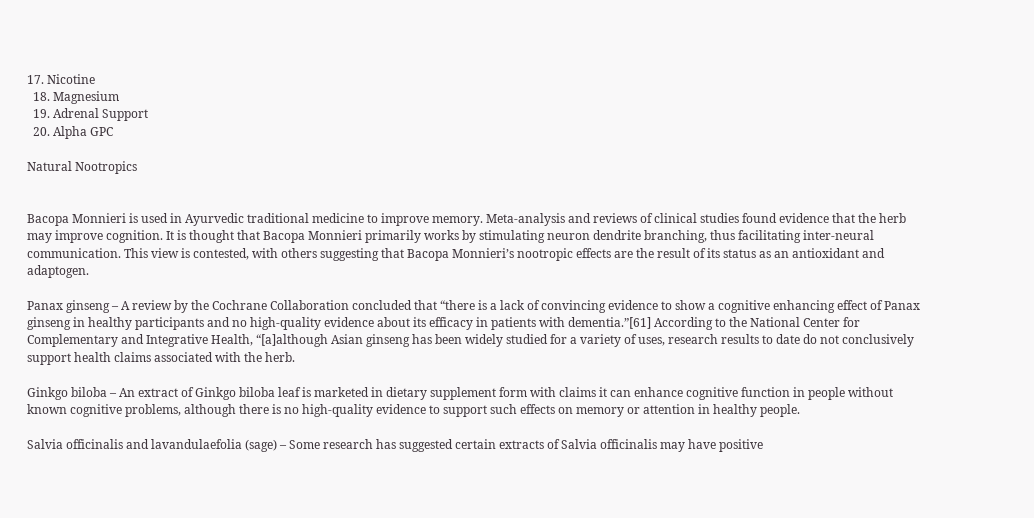17. Nicotine
  18. Magnesium
  19. Adrenal Support
  20. Alpha GPC

Natural Nootropics


Bacopa Monnieri is used in Ayurvedic traditional medicine to improve memory. Meta-analysis and reviews of clinical studies found evidence that the herb may improve cognition. It is thought that Bacopa Monnieri primarily works by stimulating neuron dendrite branching, thus facilitating inter-neural communication. This view is contested, with others suggesting that Bacopa Monnieri’s nootropic effects are the result of its status as an antioxidant and adaptogen.

Panax ginseng – A review by the Cochrane Collaboration concluded that “there is a lack of convincing evidence to show a cognitive enhancing effect of Panax ginseng in healthy participants and no high-quality evidence about its efficacy in patients with dementia.”[61] According to the National Center for Complementary and Integrative Health, “[a]although Asian ginseng has been widely studied for a variety of uses, research results to date do not conclusively support health claims associated with the herb.

Ginkgo biloba – An extract of Ginkgo biloba leaf is marketed in dietary supplement form with claims it can enhance cognitive function in people without known cognitive problems, although there is no high-quality evidence to support such effects on memory or attention in healthy people.

Salvia officinalis and lavandulaefolia (sage) – Some research has suggested certain extracts of Salvia officinalis may have positive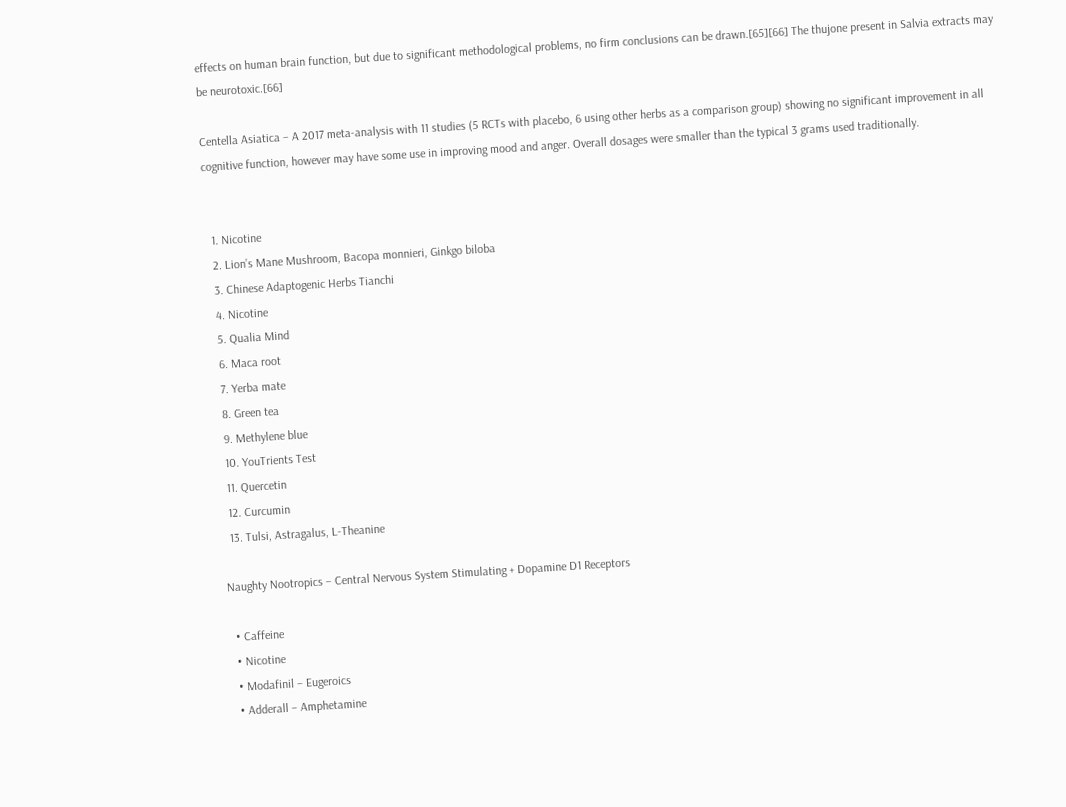effects on human brain function, but due to significant methodological problems, no firm conclusions can be drawn.[65][66] The thujone present in Salvia extracts may be neurotoxic.[66]

Centella Asiatica – A 2017 meta-analysis with 11 studies (5 RCTs with placebo, 6 using other herbs as a comparison group) showing no significant improvement in all cognitive function, however may have some use in improving mood and anger. Overall dosages were smaller than the typical 3 grams used traditionally.


  1. Nicotine
  2. Lion’s Mane Mushroom, Bacopa monnieri, Ginkgo biloba
  3. Chinese Adaptogenic Herbs Tianchi
  4. Nicotine
  5. Qualia Mind
  6. Maca root
  7. Yerba mate
  8. Green tea
  9. Methylene blue
  10. YouTrients Test
  11. Quercetin
  12. Curcumin
  13. Tulsi, Astragalus, L-Theanine

Naughty Nootropics – Central Nervous System Stimulating + Dopamine D1 Receptors

  • Caffeine
  • Nicotine
  • Modafinil – Eugeroics
  • Adderall – Amphetamine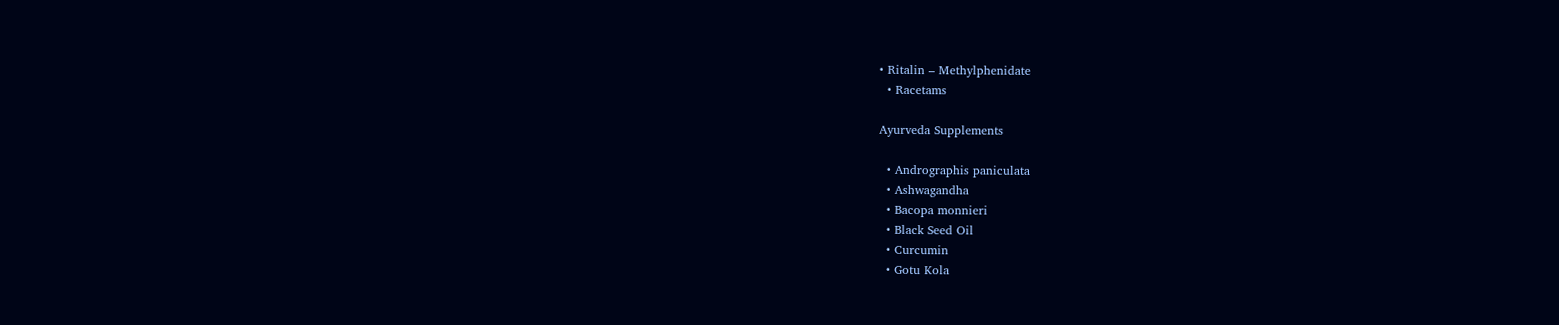• Ritalin – Methylphenidate
  • Racetams

Ayurveda Supplements

  • Andrographis paniculata
  • Ashwagandha
  • Bacopa monnieri
  • Black Seed Oil
  • Curcumin
  • Gotu Kola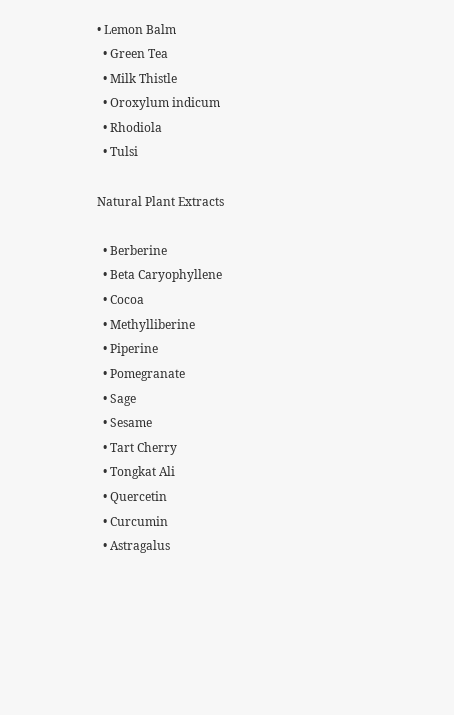• Lemon Balm
  • Green Tea
  • Milk Thistle
  • Oroxylum indicum
  • Rhodiola
  • Tulsi

Natural Plant Extracts

  • Berberine
  • Beta Caryophyllene
  • Cocoa
  • Methylliberine
  • Piperine
  • Pomegranate
  • Sage
  • Sesame
  • Tart Cherry
  • Tongkat Ali
  • Quercetin
  • Curcumin
  • Astragalus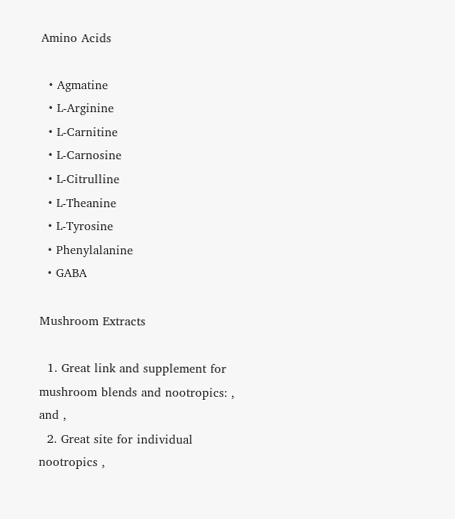Amino Acids

  • Agmatine
  • L-Arginine
  • L-Carnitine
  • L-Carnosine
  • L-Citrulline
  • L-Theanine
  • L-Tyrosine
  • Phenylalanine
  • GABA

Mushroom Extracts

  1. Great link and supplement for mushroom blends and nootropics: , and ,
  2. Great site for individual nootropics ,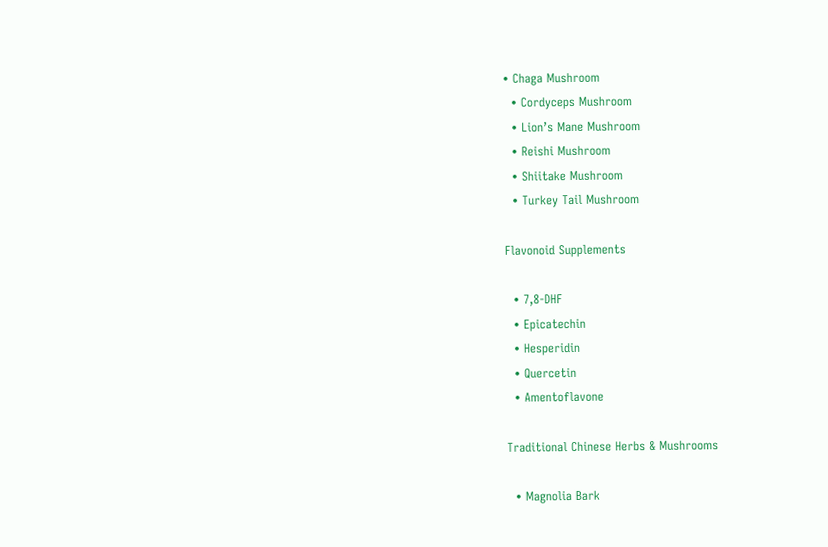• Chaga Mushroom
  • Cordyceps Mushroom
  • Lion’s Mane Mushroom
  • Reishi Mushroom
  • Shiitake Mushroom
  • Turkey Tail Mushroom

Flavonoid Supplements

  • 7,8-DHF
  • Epicatechin
  • Hesperidin
  • Quercetin
  • Amentoflavone

Traditional Chinese Herbs & Mushrooms

  • Magnolia Bark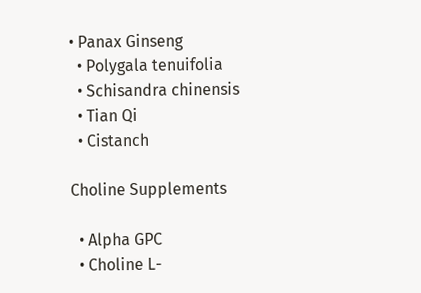• Panax Ginseng
  • Polygala tenuifolia
  • Schisandra chinensis
  • Tian Qi
  • Cistanch

Choline Supplements

  • Alpha GPC
  • Choline L-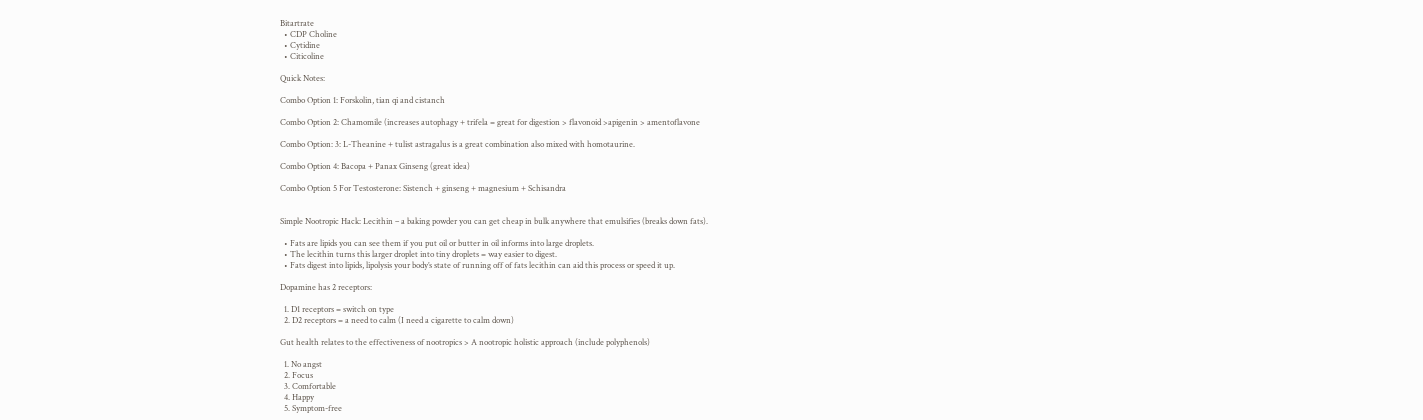Bitartrate
  • CDP Choline
  • Cytidine
  • Citicoline

Quick Notes:

Combo Option 1: Forskolin, tian qi and cistanch

Combo Option 2: Chamomile (increases autophagy + trifela = great for digestion > flavonoid >apigenin > amentoflavone

Combo Option: 3: L-Theanine + tulist astragalus is a great combination also mixed with homotaurine.

Combo Option 4: Bacopa + Panax Ginseng (great idea)

Combo Option 5 For Testosterone: Sistench + ginseng + magnesium + Schisandra


Simple Nootropic Hack: Lecithin – a baking powder you can get cheap in bulk anywhere that emulsifies (breaks down fats).

  • Fats are lipids you can see them if you put oil or butter in oil informs into large droplets.
  • The lecithin turns this larger droplet into tiny droplets = way easier to digest.
  • Fats digest into lipids, lipolysis your body’s state of running off of fats lecithin can aid this process or speed it up.

Dopamine has 2 receptors:

  1. D1 receptors = switch on type
  2. D2 receptors = a need to calm (I need a cigarette to calm down)

Gut health relates to the effectiveness of nootropics > A nootropic holistic approach (include polyphenols)

  1. No angst
  2. Focus
  3. Comfortable
  4. Happy
  5. Symptom-free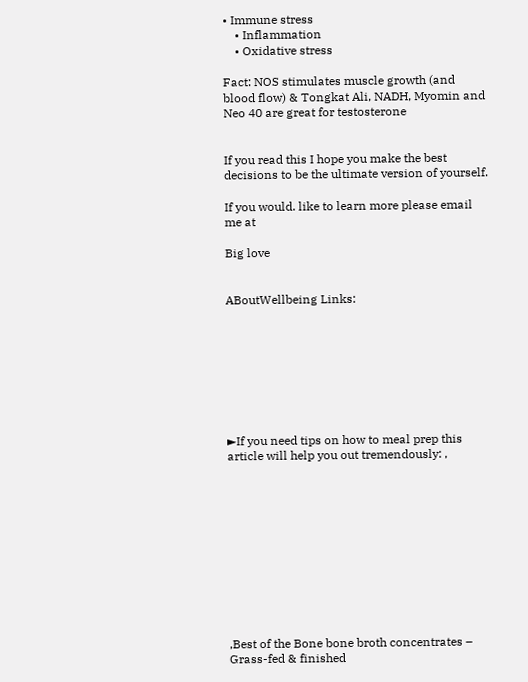• Immune stress
    • Inflammation
    • Oxidative stress

Fact: NOS stimulates muscle growth (and blood flow) & Tongkat Ali, NADH, Myomin and Neo 40 are great for testosterone


If you read this I hope you make the best decisions to be the ultimate version of yourself.

If you would. like to learn more please email me at

Big love


ABoutWellbeing Links:








►If you need tips on how to meal prep this article will help you out tremendously: ,











,Best of the Bone bone broth concentrates – Grass-fed & finished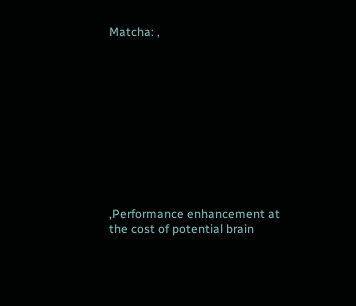Matcha: ,











,Performance enhancement at the cost of potential brain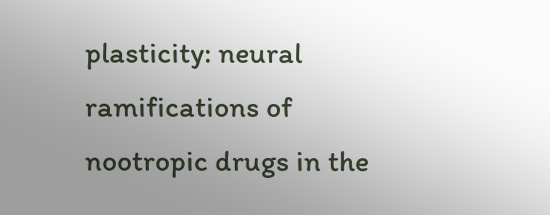plasticity: neural ramifications of nootropic drugs in the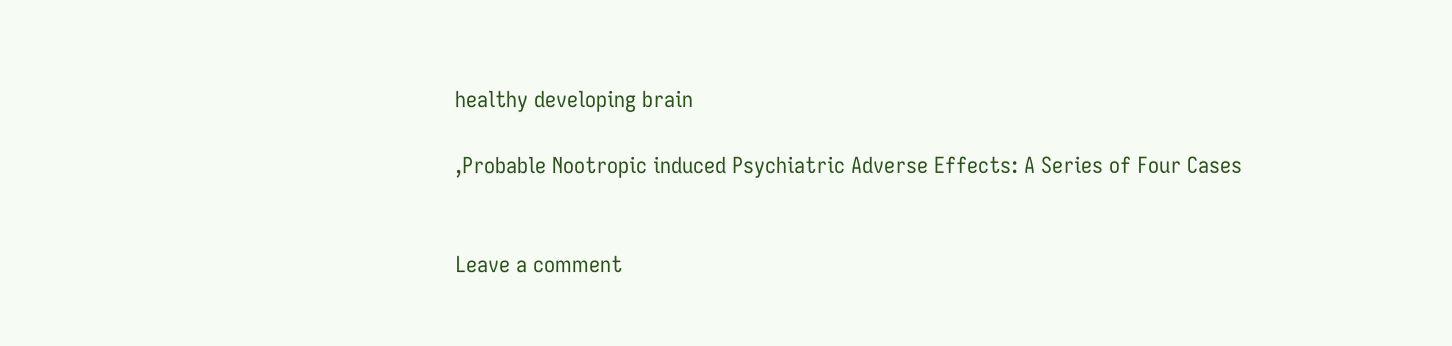healthy developing brain

,Probable Nootropic induced Psychiatric Adverse Effects: A Series of Four Cases


Leave a comment